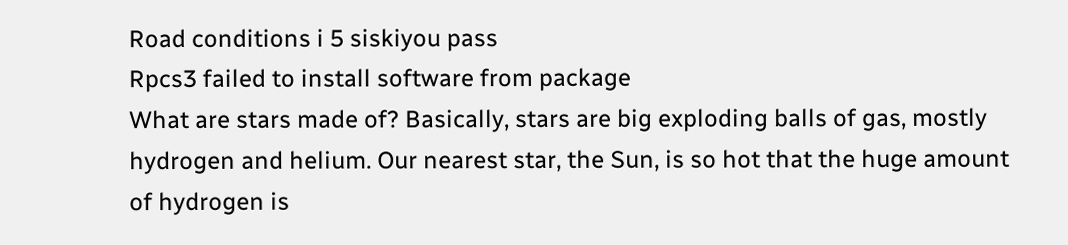Road conditions i 5 siskiyou pass
Rpcs3 failed to install software from package
What are stars made of? Basically, stars are big exploding balls of gas, mostly hydrogen and helium. Our nearest star, the Sun, is so hot that the huge amount of hydrogen is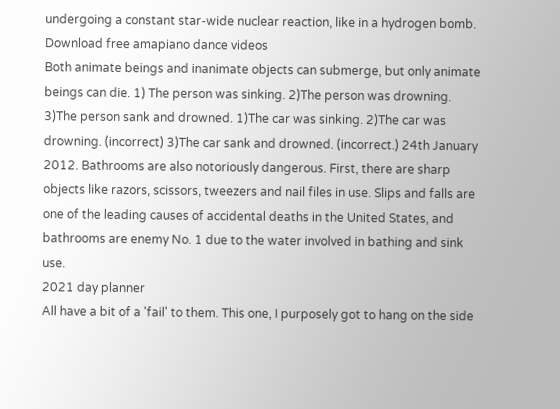undergoing a constant star-wide nuclear reaction, like in a hydrogen bomb.
Download free amapiano dance videos
Both animate beings and inanimate objects can submerge, but only animate beings can die. 1) The person was sinking. 2)The person was drowning. 3)The person sank and drowned. 1)The car was sinking. 2)The car was drowning. (incorrect) 3)The car sank and drowned. (incorrect.) 24th January 2012. Bathrooms are also notoriously dangerous. First, there are sharp objects like razors, scissors, tweezers and nail files in use. Slips and falls are one of the leading causes of accidental deaths in the United States, and bathrooms are enemy No. 1 due to the water involved in bathing and sink use.
2021 day planner
All have a bit of a 'fail' to them. This one, I purposely got to hang on the side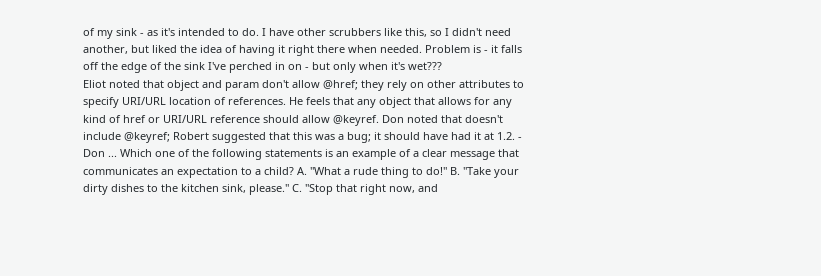of my sink - as it's intended to do. I have other scrubbers like this, so I didn't need another, but liked the idea of having it right there when needed. Problem is - it falls off the edge of the sink I've perched in on - but only when it's wet???
Eliot noted that object and param don't allow @href; they rely on other attributes to specify URI/URL location of references. He feels that any object that allows for any kind of href or URI/URL reference should allow @keyref. Don noted that doesn't include @keyref; Robert suggested that this was a bug; it should have had it at 1.2. - Don ... Which one of the following statements is an example of a clear message that communicates an expectation to a child? A. "What a rude thing to do!" B. "Take your dirty dishes to the kitchen sink, please." C. "Stop that right now, and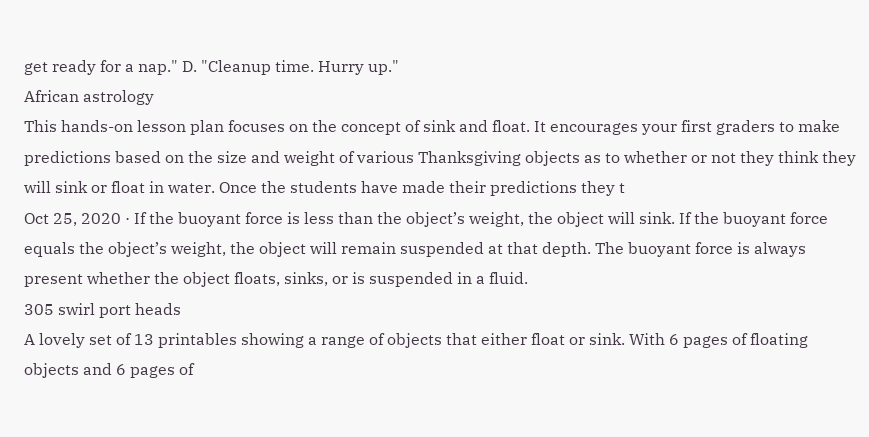get ready for a nap." D. "Cleanup time. Hurry up."
African astrology
This hands-on lesson plan focuses on the concept of sink and float. It encourages your first graders to make predictions based on the size and weight of various Thanksgiving objects as to whether or not they think they will sink or float in water. Once the students have made their predictions they t
Oct 25, 2020 · If the buoyant force is less than the object’s weight, the object will sink. If the buoyant force equals the object’s weight, the object will remain suspended at that depth. The buoyant force is always present whether the object floats, sinks, or is suspended in a fluid.
305 swirl port heads
A lovely set of 13 printables showing a range of objects that either float or sink. With 6 pages of floating objects and 6 pages of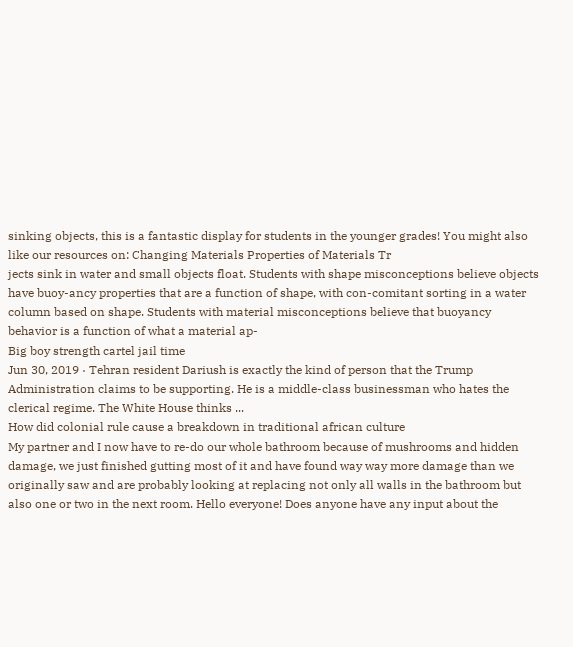sinking objects, this is a fantastic display for students in the younger grades! You might also like our resources on: Changing Materials Properties of Materials Tr
jects sink in water and small objects float. Students with shape misconceptions believe objects have buoy-ancy properties that are a function of shape, with con-comitant sorting in a water column based on shape. Students with material misconceptions believe that buoyancy behavior is a function of what a material ap-
Big boy strength cartel jail time
Jun 30, 2019 · Tehran resident Dariush is exactly the kind of person that the Trump Administration claims to be supporting. He is a middle-class businessman who hates the clerical regime. The White House thinks ...
How did colonial rule cause a breakdown in traditional african culture
My partner and I now have to re-do our whole bathroom because of mushrooms and hidden damage, we just finished gutting most of it and have found way way more damage than we originally saw and are probably looking at replacing not only all walls in the bathroom but also one or two in the next room. Hello everyone! Does anyone have any input about the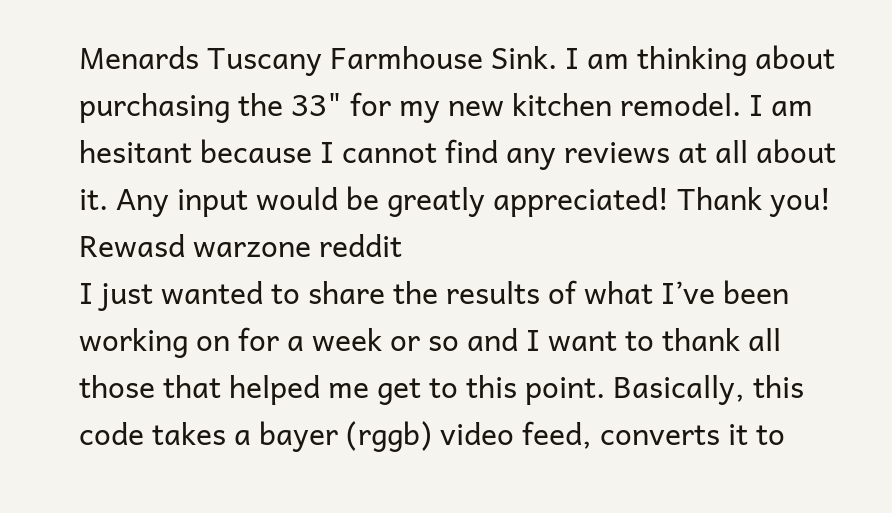Menards Tuscany Farmhouse Sink. I am thinking about purchasing the 33" for my new kitchen remodel. I am hesitant because I cannot find any reviews at all about it. Any input would be greatly appreciated! Thank you!
Rewasd warzone reddit
I just wanted to share the results of what I’ve been working on for a week or so and I want to thank all those that helped me get to this point. Basically, this code takes a bayer (rggb) video feed, converts it to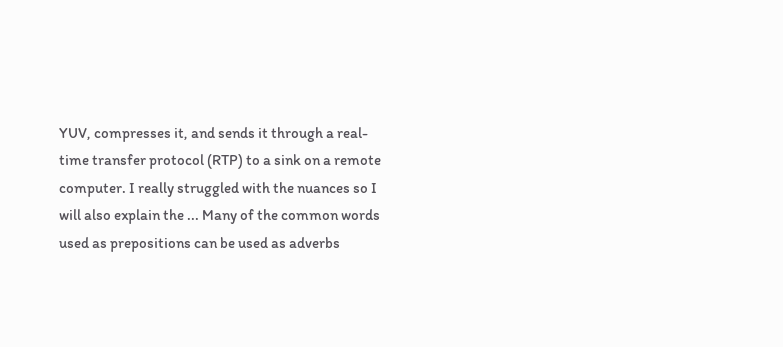YUV, compresses it, and sends it through a real-time transfer protocol (RTP) to a sink on a remote computer. I really struggled with the nuances so I will also explain the ... Many of the common words used as prepositions can be used as adverbs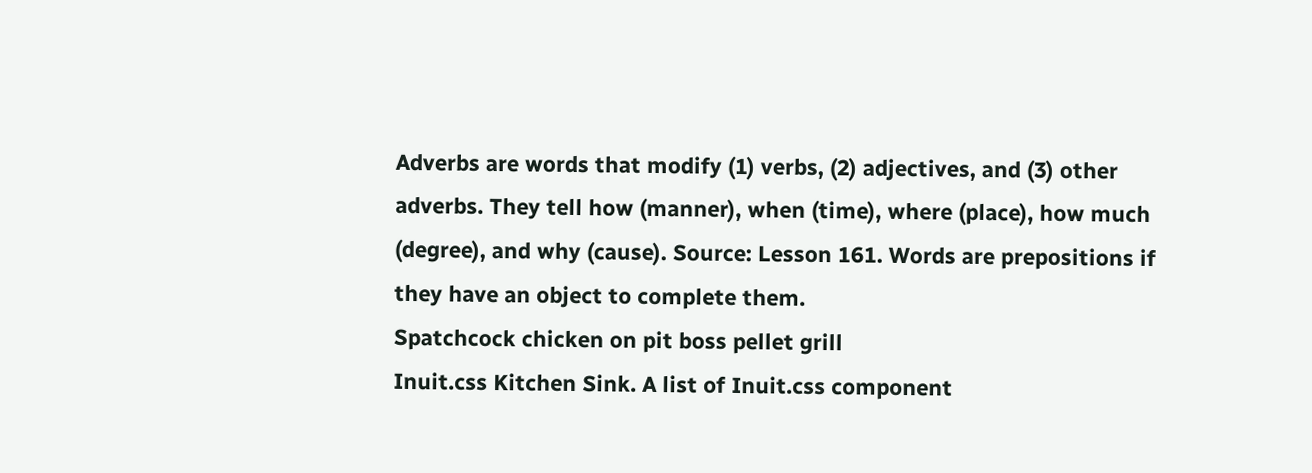Adverbs are words that modify (1) verbs, (2) adjectives, and (3) other adverbs. They tell how (manner), when (time), where (place), how much (degree), and why (cause). Source: Lesson 161. Words are prepositions if they have an object to complete them.
Spatchcock chicken on pit boss pellet grill
Inuit.css Kitchen Sink. A list of Inuit.css component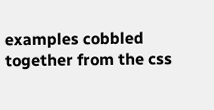examples cobbled together from the css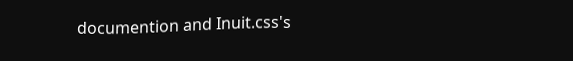documention and Inuit.css's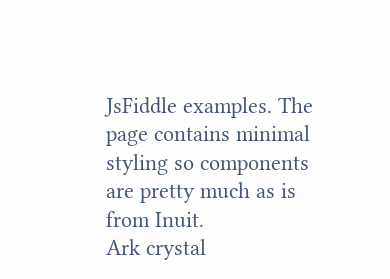JsFiddle examples. The page contains minimal styling so components are pretty much as is from Inuit.
Ark crystal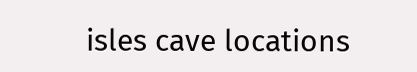isles cave locations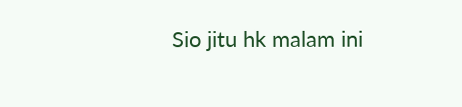Sio jitu hk malam ini